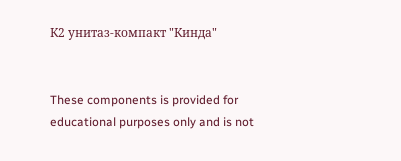К2 унитаз-компакт "Кинда"


These components is provided for educational purposes only and is not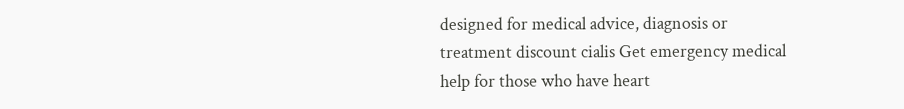designed for medical advice, diagnosis or treatment discount cialis Get emergency medical help for those who have heart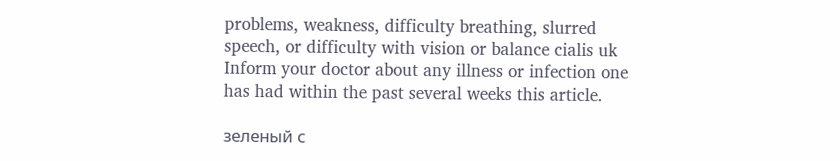problems, weakness, difficulty breathing, slurred speech, or difficulty with vision or balance cialis uk Inform your doctor about any illness or infection one has had within the past several weeks this article.

зеленый с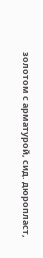золотом с арматурой, сид. дюропласт,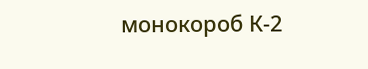монокороб К-2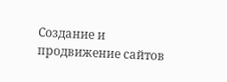Создание и продвижение сайтов